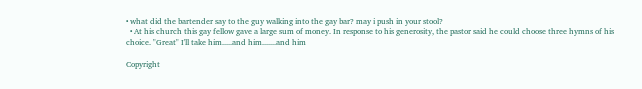• what did the bartender say to the guy walking into the gay bar? may i push in your stool?
  • At his church this gay fellow gave a large sum of money. In response to his generosity, the pastor said he could choose three hymns of his choice. "Great" I'll take him.....and him.......and him

Copyright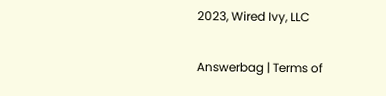2023, Wired Ivy, LLC

Answerbag | Terms of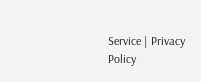Service | Privacy Policy